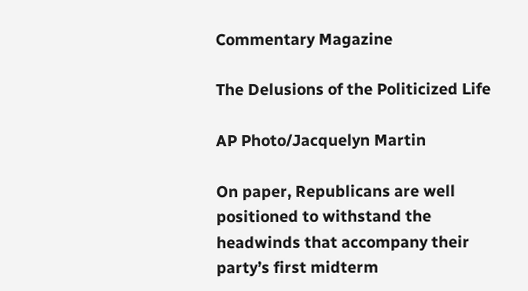Commentary Magazine

The Delusions of the Politicized Life

AP Photo/Jacquelyn Martin

On paper, Republicans are well positioned to withstand the headwinds that accompany their party’s first midterm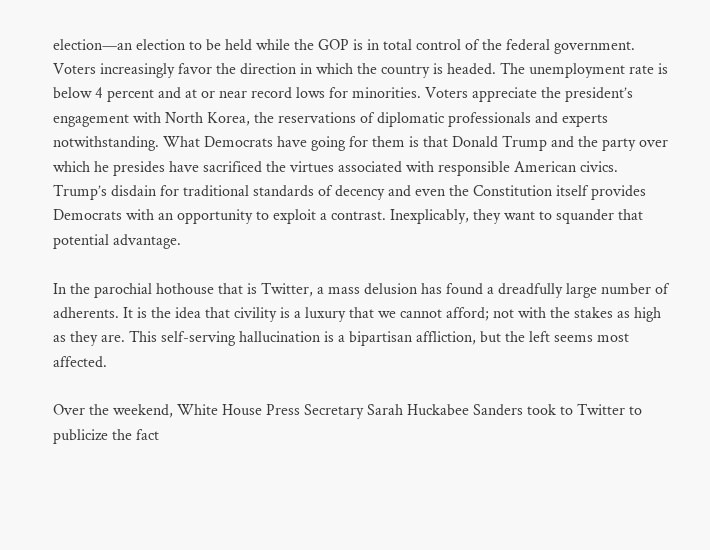election—an election to be held while the GOP is in total control of the federal government. Voters increasingly favor the direction in which the country is headed. The unemployment rate is below 4 percent and at or near record lows for minorities. Voters appreciate the president’s engagement with North Korea, the reservations of diplomatic professionals and experts notwithstanding. What Democrats have going for them is that Donald Trump and the party over which he presides have sacrificed the virtues associated with responsible American civics. Trump’s disdain for traditional standards of decency and even the Constitution itself provides Democrats with an opportunity to exploit a contrast. Inexplicably, they want to squander that potential advantage.

In the parochial hothouse that is Twitter, a mass delusion has found a dreadfully large number of adherents. It is the idea that civility is a luxury that we cannot afford; not with the stakes as high as they are. This self-serving hallucination is a bipartisan affliction, but the left seems most affected.

Over the weekend, White House Press Secretary Sarah Huckabee Sanders took to Twitter to publicize the fact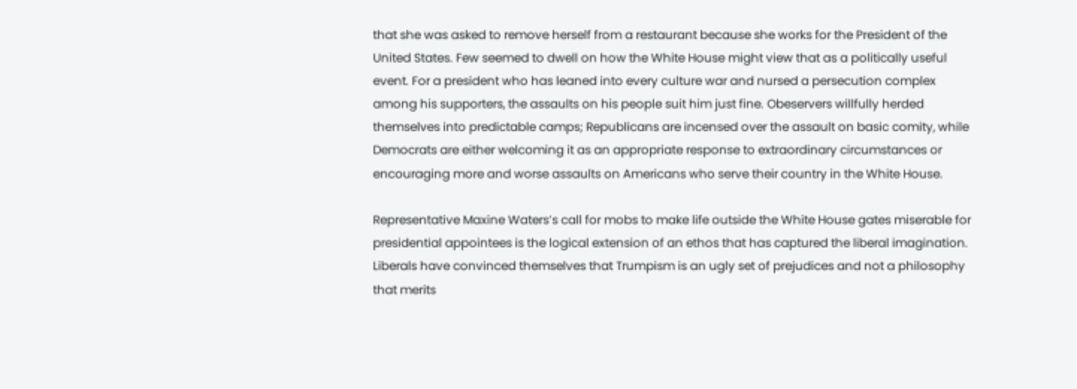that she was asked to remove herself from a restaurant because she works for the President of the United States. Few seemed to dwell on how the White House might view that as a politically useful event. For a president who has leaned into every culture war and nursed a persecution complex among his supporters, the assaults on his people suit him just fine. Obeservers willfully herded themselves into predictable camps; Republicans are incensed over the assault on basic comity, while Democrats are either welcoming it as an appropriate response to extraordinary circumstances or encouraging more and worse assaults on Americans who serve their country in the White House.

Representative Maxine Waters’s call for mobs to make life outside the White House gates miserable for presidential appointees is the logical extension of an ethos that has captured the liberal imagination. Liberals have convinced themselves that Trumpism is an ugly set of prejudices and not a philosophy that merits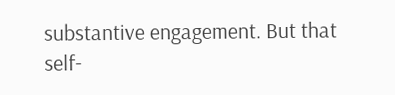substantive engagement. But that self-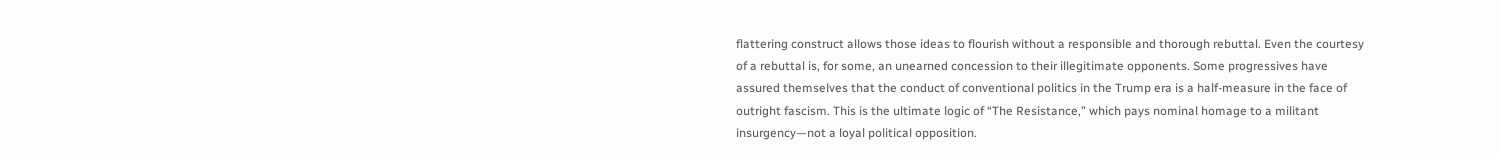flattering construct allows those ideas to flourish without a responsible and thorough rebuttal. Even the courtesy of a rebuttal is, for some, an unearned concession to their illegitimate opponents. Some progressives have assured themselves that the conduct of conventional politics in the Trump era is a half-measure in the face of outright fascism. This is the ultimate logic of “The Resistance,” which pays nominal homage to a militant insurgency—not a loyal political opposition.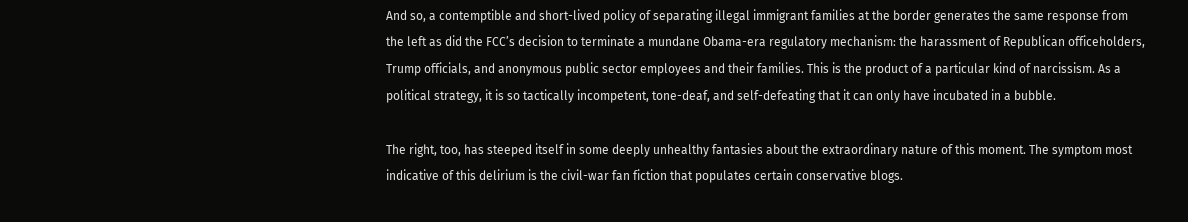And so, a contemptible and short-lived policy of separating illegal immigrant families at the border generates the same response from the left as did the FCC’s decision to terminate a mundane Obama-era regulatory mechanism: the harassment of Republican officeholders, Trump officials, and anonymous public sector employees and their families. This is the product of a particular kind of narcissism. As a political strategy, it is so tactically incompetent, tone-deaf, and self-defeating that it can only have incubated in a bubble.

The right, too, has steeped itself in some deeply unhealthy fantasies about the extraordinary nature of this moment. The symptom most indicative of this delirium is the civil-war fan fiction that populates certain conservative blogs.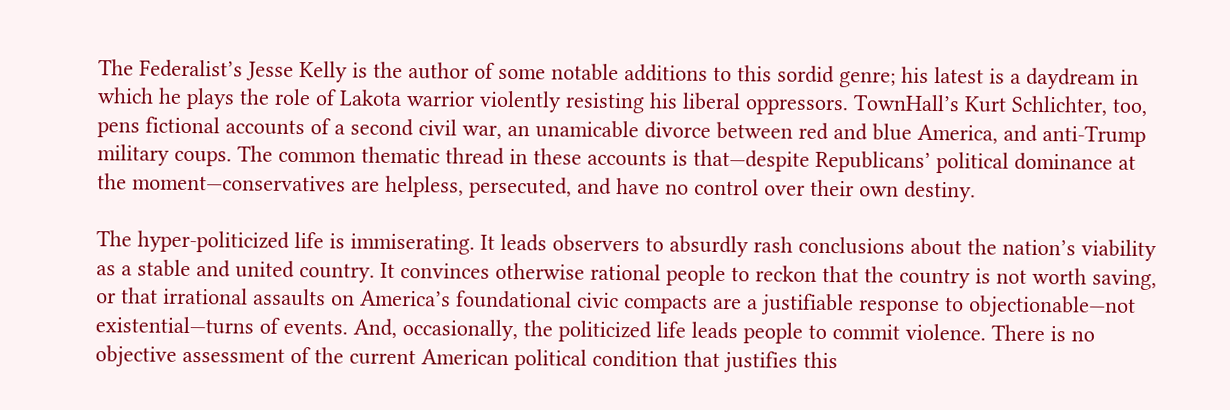The Federalist’s Jesse Kelly is the author of some notable additions to this sordid genre; his latest is a daydream in which he plays the role of Lakota warrior violently resisting his liberal oppressors. TownHall’s Kurt Schlichter, too, pens fictional accounts of a second civil war, an unamicable divorce between red and blue America, and anti-Trump military coups. The common thematic thread in these accounts is that—despite Republicans’ political dominance at the moment—conservatives are helpless, persecuted, and have no control over their own destiny.

The hyper-politicized life is immiserating. It leads observers to absurdly rash conclusions about the nation’s viability as a stable and united country. It convinces otherwise rational people to reckon that the country is not worth saving, or that irrational assaults on America’s foundational civic compacts are a justifiable response to objectionable—not existential—turns of events. And, occasionally, the politicized life leads people to commit violence. There is no objective assessment of the current American political condition that justifies this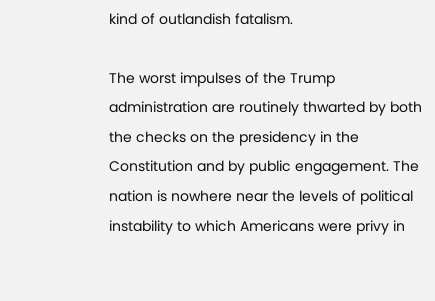kind of outlandish fatalism.

The worst impulses of the Trump administration are routinely thwarted by both the checks on the presidency in the Constitution and by public engagement. The nation is nowhere near the levels of political instability to which Americans were privy in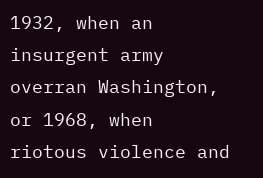1932, when an insurgent army overran Washington, or 1968, when riotous violence and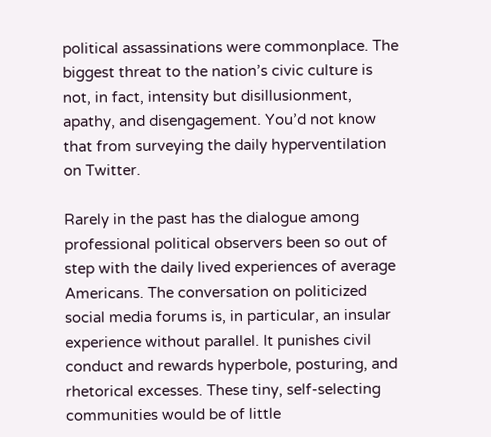political assassinations were commonplace. The biggest threat to the nation’s civic culture is not, in fact, intensity but disillusionment, apathy, and disengagement. You’d not know that from surveying the daily hyperventilation on Twitter.

Rarely in the past has the dialogue among professional political observers been so out of step with the daily lived experiences of average Americans. The conversation on politicized social media forums is, in particular, an insular experience without parallel. It punishes civil conduct and rewards hyperbole, posturing, and rhetorical excesses. These tiny, self-selecting communities would be of little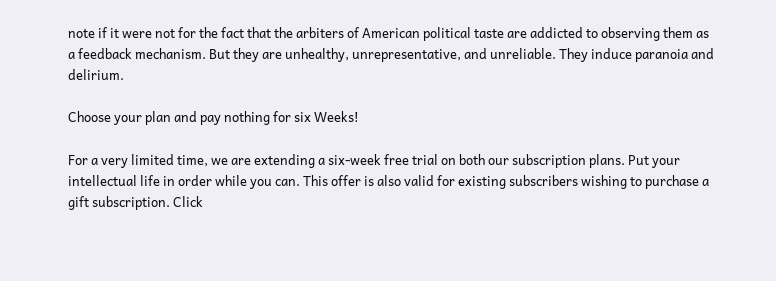note if it were not for the fact that the arbiters of American political taste are addicted to observing them as a feedback mechanism. But they are unhealthy, unrepresentative, and unreliable. They induce paranoia and delirium.

Choose your plan and pay nothing for six Weeks!

For a very limited time, we are extending a six-week free trial on both our subscription plans. Put your intellectual life in order while you can. This offer is also valid for existing subscribers wishing to purchase a gift subscription. Click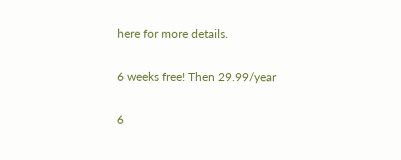here for more details.

6 weeks free! Then 29.99/year

6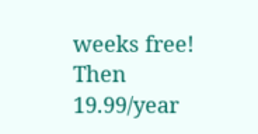weeks free! Then 19.99/year